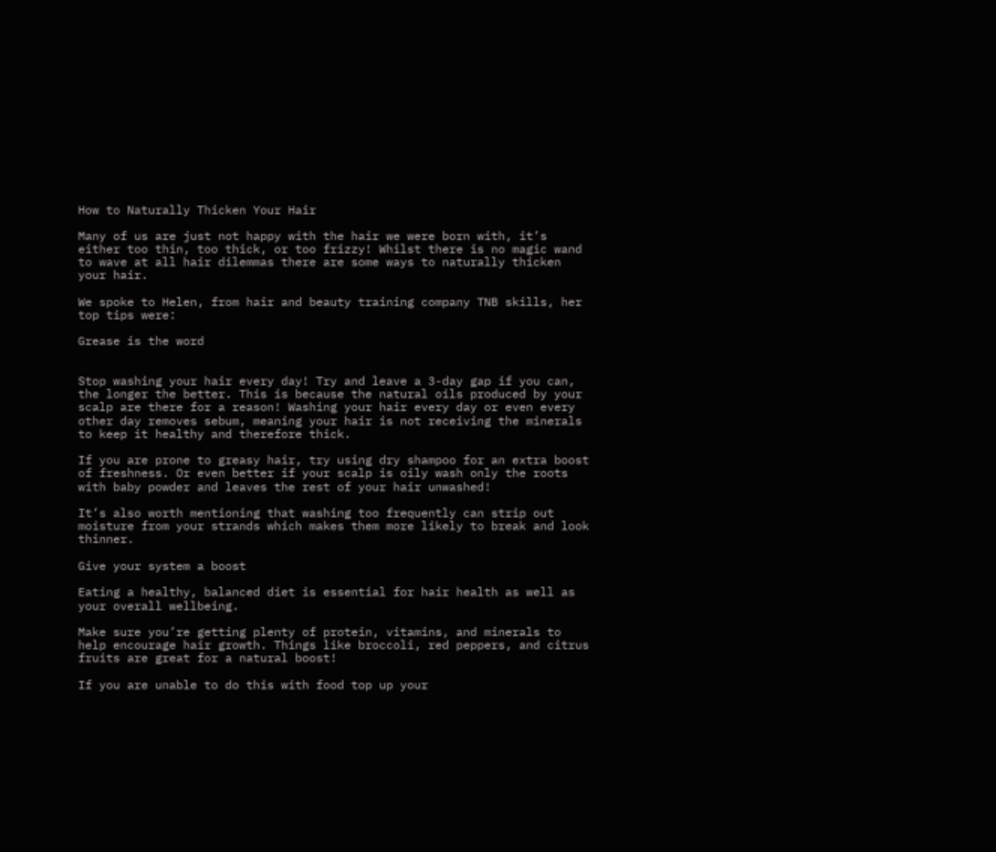How to Naturally Thicken Your Hair

Many of us are just not happy with the hair we were born with, it’s either too thin, too thick, or too frizzy! Whilst there is no magic wand to wave at all hair dilemmas there are some ways to naturally thicken your hair.

We spoke to Helen, from hair and beauty training company TNB skills, her top tips were:

Grease is the word


Stop washing your hair every day! Try and leave a 3-day gap if you can, the longer the better. This is because the natural oils produced by your scalp are there for a reason! Washing your hair every day or even every other day removes sebum, meaning your hair is not receiving the minerals to keep it healthy and therefore thick.

If you are prone to greasy hair, try using dry shampoo for an extra boost of freshness. Or even better if your scalp is oily wash only the roots with baby powder and leaves the rest of your hair unwashed!

It’s also worth mentioning that washing too frequently can strip out moisture from your strands which makes them more likely to break and look thinner.

Give your system a boost

Eating a healthy, balanced diet is essential for hair health as well as your overall wellbeing.

Make sure you’re getting plenty of protein, vitamins, and minerals to help encourage hair growth. Things like broccoli, red peppers, and citrus fruits are great for a natural boost!

If you are unable to do this with food top up your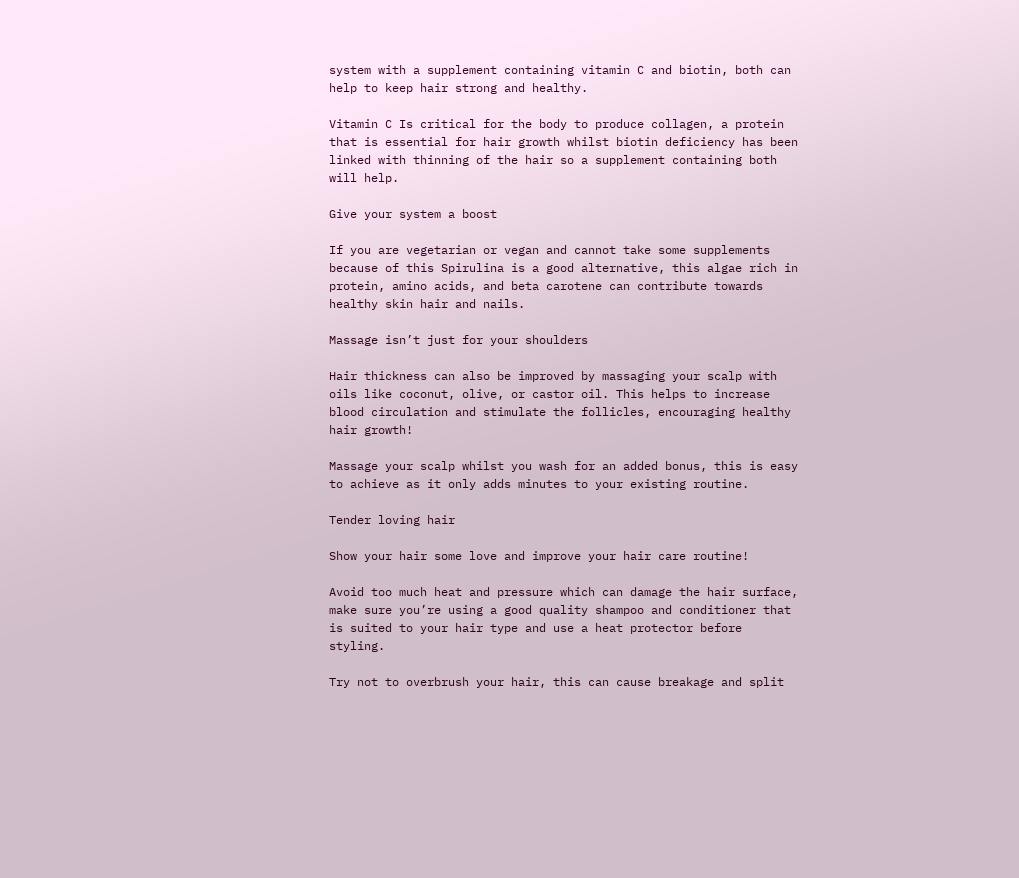system with a supplement containing vitamin C and biotin, both can help to keep hair strong and healthy.

Vitamin C Is critical for the body to produce collagen, a protein that is essential for hair growth whilst biotin deficiency has been linked with thinning of the hair so a supplement containing both will help.

Give your system a boost

If you are vegetarian or vegan and cannot take some supplements because of this Spirulina is a good alternative, this algae rich in protein, amino acids, and beta carotene can contribute towards healthy skin hair and nails.

Massage isn’t just for your shoulders

Hair thickness can also be improved by massaging your scalp with oils like coconut, olive, or castor oil. This helps to increase blood circulation and stimulate the follicles, encouraging healthy hair growth!

Massage your scalp whilst you wash for an added bonus, this is easy to achieve as it only adds minutes to your existing routine.

Tender loving hair

Show your hair some love and improve your hair care routine!

Avoid too much heat and pressure which can damage the hair surface, make sure you’re using a good quality shampoo and conditioner that is suited to your hair type and use a heat protector before styling.

Try not to overbrush your hair, this can cause breakage and split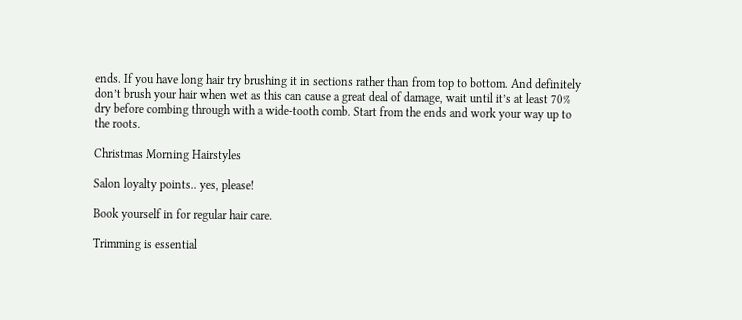ends. If you have long hair try brushing it in sections rather than from top to bottom. And definitely don’t brush your hair when wet as this can cause a great deal of damage, wait until it’s at least 70% dry before combing through with a wide-tooth comb. Start from the ends and work your way up to the roots.

Christmas Morning Hairstyles

Salon loyalty points.. yes, please!

Book yourself in for regular hair care.

Trimming is essential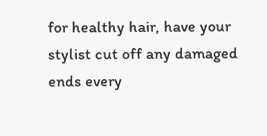for healthy hair, have your stylist cut off any damaged ends every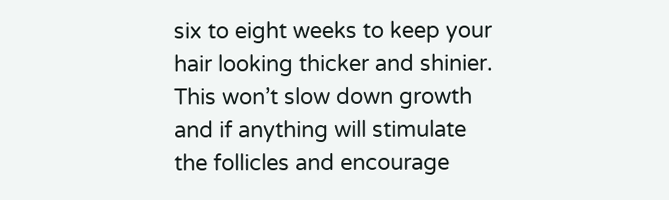six to eight weeks to keep your hair looking thicker and shinier. This won’t slow down growth and if anything will stimulate the follicles and encourage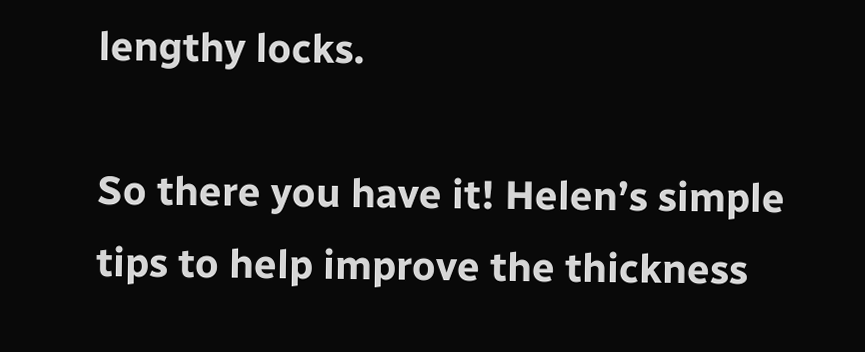lengthy locks.

So there you have it! Helen’s simple tips to help improve the thickness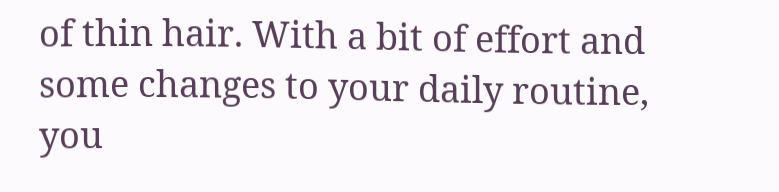of thin hair. With a bit of effort and some changes to your daily routine, you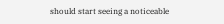should start seeing a noticeable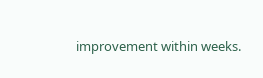improvement within weeks.